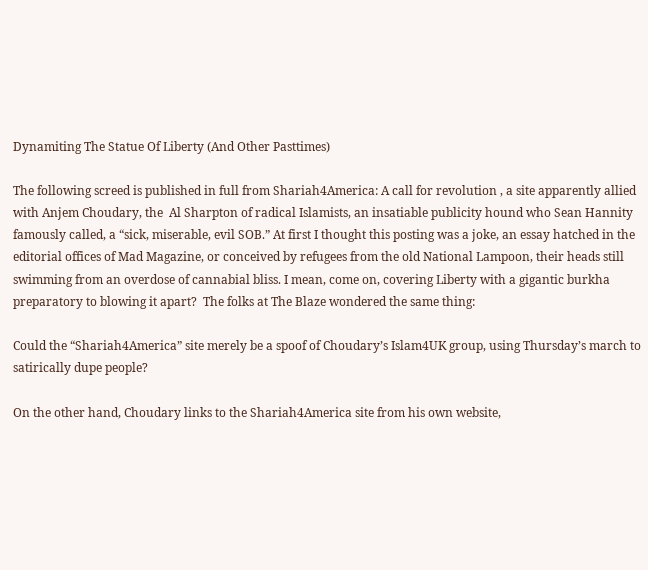Dynamiting The Statue Of Liberty (And Other Pasttimes)

The following screed is published in full from Shariah4America: A call for revolution , a site apparently allied with Anjem Choudary, the  Al Sharpton of radical Islamists, an insatiable publicity hound who Sean Hannity famously called, a “sick, miserable, evil SOB.” At first I thought this posting was a joke, an essay hatched in the editorial offices of Mad Magazine, or conceived by refugees from the old National Lampoon, their heads still swimming from an overdose of cannabial bliss. I mean, come on, covering Liberty with a gigantic burkha preparatory to blowing it apart?  The folks at The Blaze wondered the same thing:

Could the “Shariah4America” site merely be a spoof of Choudary’s Islam4UK group, using Thursday’s march to satirically dupe people?

On the other hand, Choudary links to the Shariah4America site from his own website,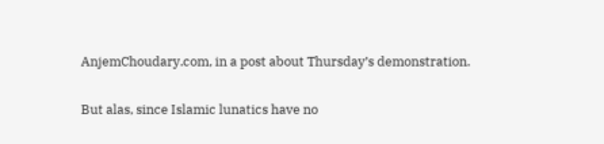AnjemChoudary.com, in a post about Thursday’s demonstration.

But alas, since Islamic lunatics have no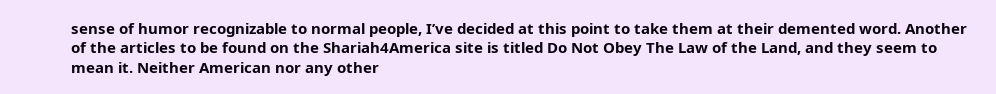sense of humor recognizable to normal people, I’ve decided at this point to take them at their demented word. Another of the articles to be found on the Shariah4America site is titled Do Not Obey The Law of the Land, and they seem to mean it. Neither American nor any other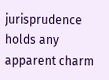jurisprudence holds any apparent charm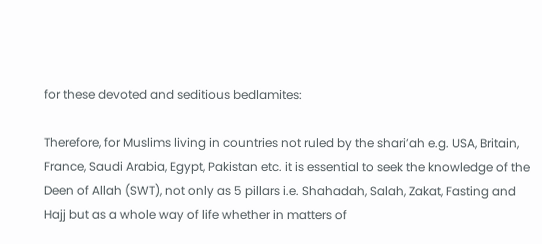for these devoted and seditious bedlamites:

Therefore, for Muslims living in countries not ruled by the shari’ah e.g. USA, Britain, France, Saudi Arabia, Egypt, Pakistan etc. it is essential to seek the knowledge of the Deen of Allah (SWT), not only as 5 pillars i.e. Shahadah, Salah, Zakat, Fasting and Hajj but as a whole way of life whether in matters of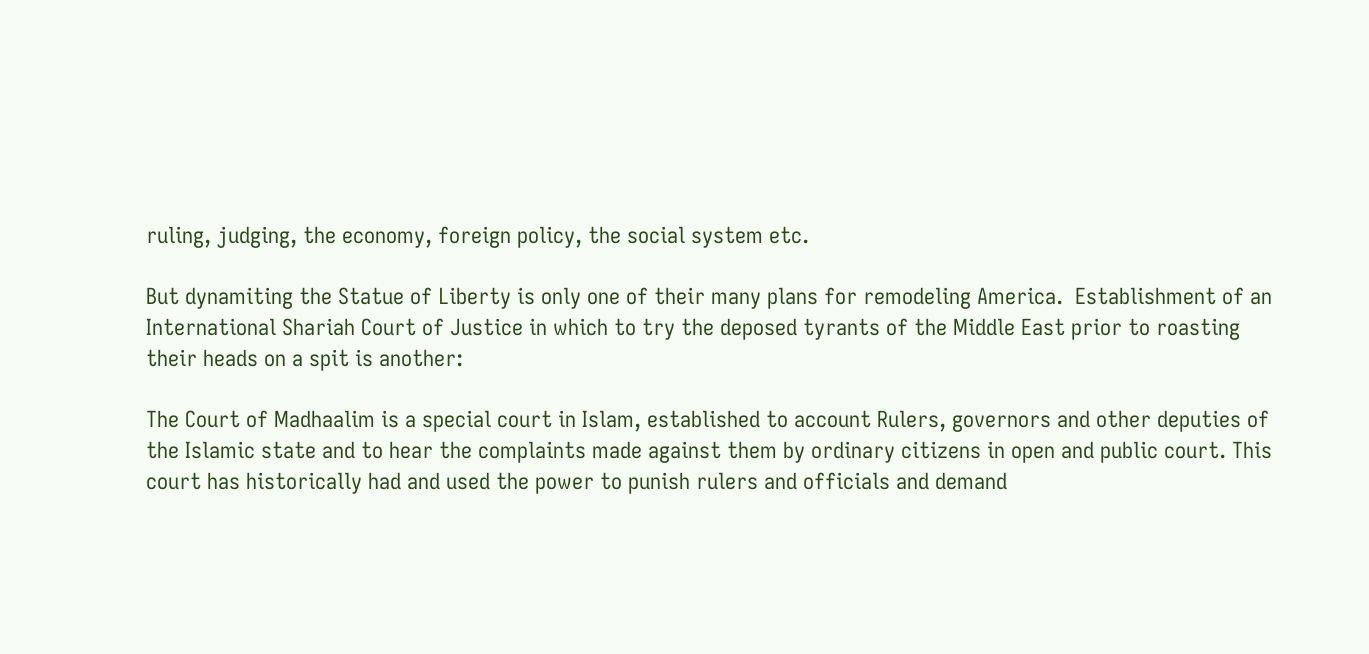ruling, judging, the economy, foreign policy, the social system etc.

But dynamiting the Statue of Liberty is only one of their many plans for remodeling America.  Establishment of an International Shariah Court of Justice in which to try the deposed tyrants of the Middle East prior to roasting their heads on a spit is another:

The Court of Madhaalim is a special court in Islam, established to account Rulers, governors and other deputies of the Islamic state and to hear the complaints made against them by ordinary citizens in open and public court. This court has historically had and used the power to punish rulers and officials and demand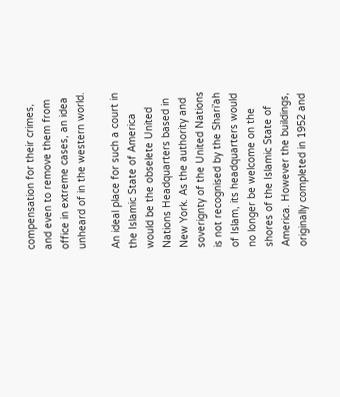compensation for their crimes, and even to remove them from office in extreme cases, an idea unheard of in the western world.

An ideal place for such a court in the Islamic State of America would be the obselete United Nations Headquarters based in New York. As the authority and soverignty of the United Nations is not recognised by the Shari’ah of Islam, its headquarters would no longer be welcome on the shores of the Islamic State of America. However the buildings, originally completed in 1952 and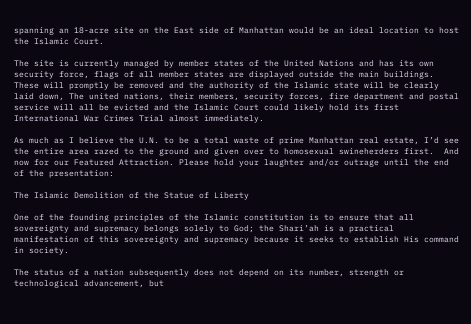spanning an 18-acre site on the East side of Manhattan would be an ideal location to host the Islamic Court.

The site is currently managed by member states of the United Nations and has its own security force, flags of all member states are displayed outside the main buildings. These will promptly be removed and the authority of the Islamic state will be clearly laid down, The united nations, their members, security forces, fire department and postal service will all be evicted and the Islamic Court could likely hold its first International War Crimes Trial almost immediately.

As much as I believe the U.N. to be a total waste of prime Manhattan real estate, I’d see the entire area razed to the ground and given over to homosexual swineherders first.  And now for our Featured Attraction. Please hold your laughter and/or outrage until the end of the presentation:

The Islamic Demolition of the Statue of Liberty

One of the founding principles of the Islamic constitution is to ensure that all sovereignty and supremacy belongs solely to God; the Shari’ah is a practical manifestation of this sovereignty and supremacy because it seeks to establish His command in society.

The status of a nation subsequently does not depend on its number, strength or technological advancement, but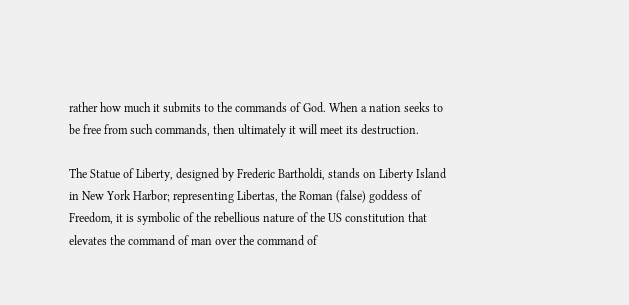rather how much it submits to the commands of God. When a nation seeks to be free from such commands, then ultimately it will meet its destruction.

The Statue of Liberty, designed by Frederic Bartholdi, stands on Liberty Island in New York Harbor; representing Libertas, the Roman (false) goddess of Freedom, it is symbolic of the rebellious nature of the US constitution that elevates the command of man over the command of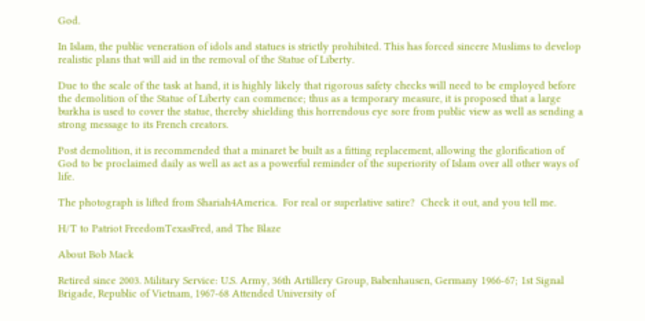God.

In Islam, the public veneration of idols and statues is strictly prohibited. This has forced sincere Muslims to develop realistic plans that will aid in the removal of the Statue of Liberty.

Due to the scale of the task at hand, it is highly likely that rigorous safety checks will need to be employed before the demolition of the Statue of Liberty can commence; thus as a temporary measure, it is proposed that a large burkha is used to cover the statue, thereby shielding this horrendous eye sore from public view as well as sending a strong message to its French creators.

Post demolition, it is recommended that a minaret be built as a fitting replacement, allowing the glorification of God to be proclaimed daily as well as act as a powerful reminder of the superiority of Islam over all other ways of life.

The photograph is lifted from Shariah4America.  For real or superlative satire?  Check it out, and you tell me.

H/T to Patriot FreedomTexasFred, and The Blaze

About Bob Mack

Retired since 2003. Military Service: U.S. Army, 36th Artillery Group, Babenhausen, Germany 1966-67; 1st Signal Brigade, Republic of Vietnam, 1967-68 Attended University of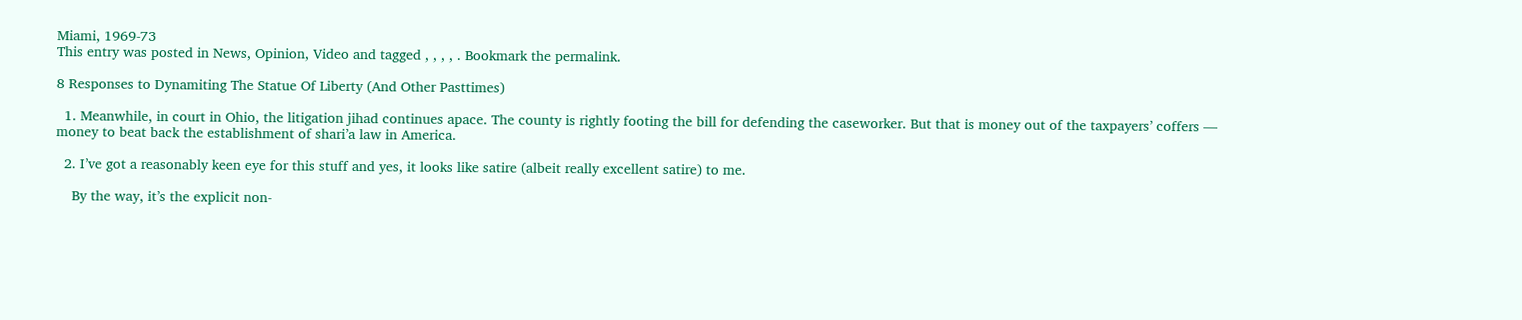Miami, 1969-73
This entry was posted in News, Opinion, Video and tagged , , , , . Bookmark the permalink.

8 Responses to Dynamiting The Statue Of Liberty (And Other Pasttimes)

  1. Meanwhile, in court in Ohio, the litigation jihad continues apace. The county is rightly footing the bill for defending the caseworker. But that is money out of the taxpayers’ coffers — money to beat back the establishment of shari’a law in America.

  2. I’ve got a reasonably keen eye for this stuff and yes, it looks like satire (albeit really excellent satire) to me.

    By the way, it’s the explicit non-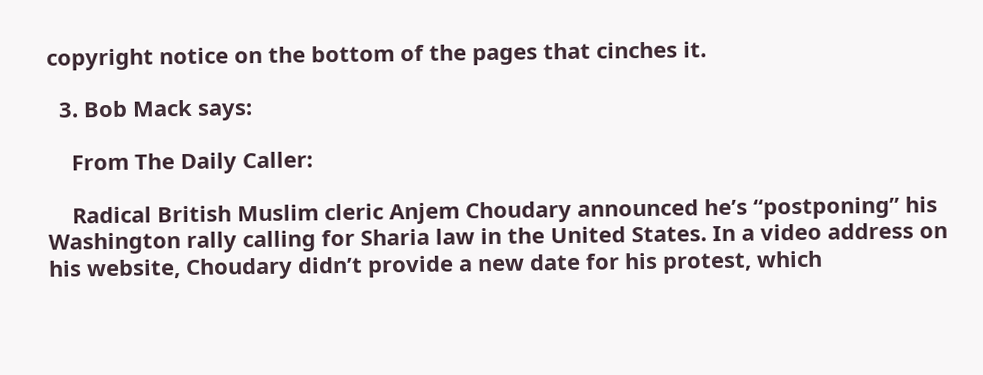copyright notice on the bottom of the pages that cinches it.

  3. Bob Mack says:

    From The Daily Caller:

    Radical British Muslim cleric Anjem Choudary announced he’s “postponing” his Washington rally calling for Sharia law in the United States. In a video address on his website, Choudary didn’t provide a new date for his protest, which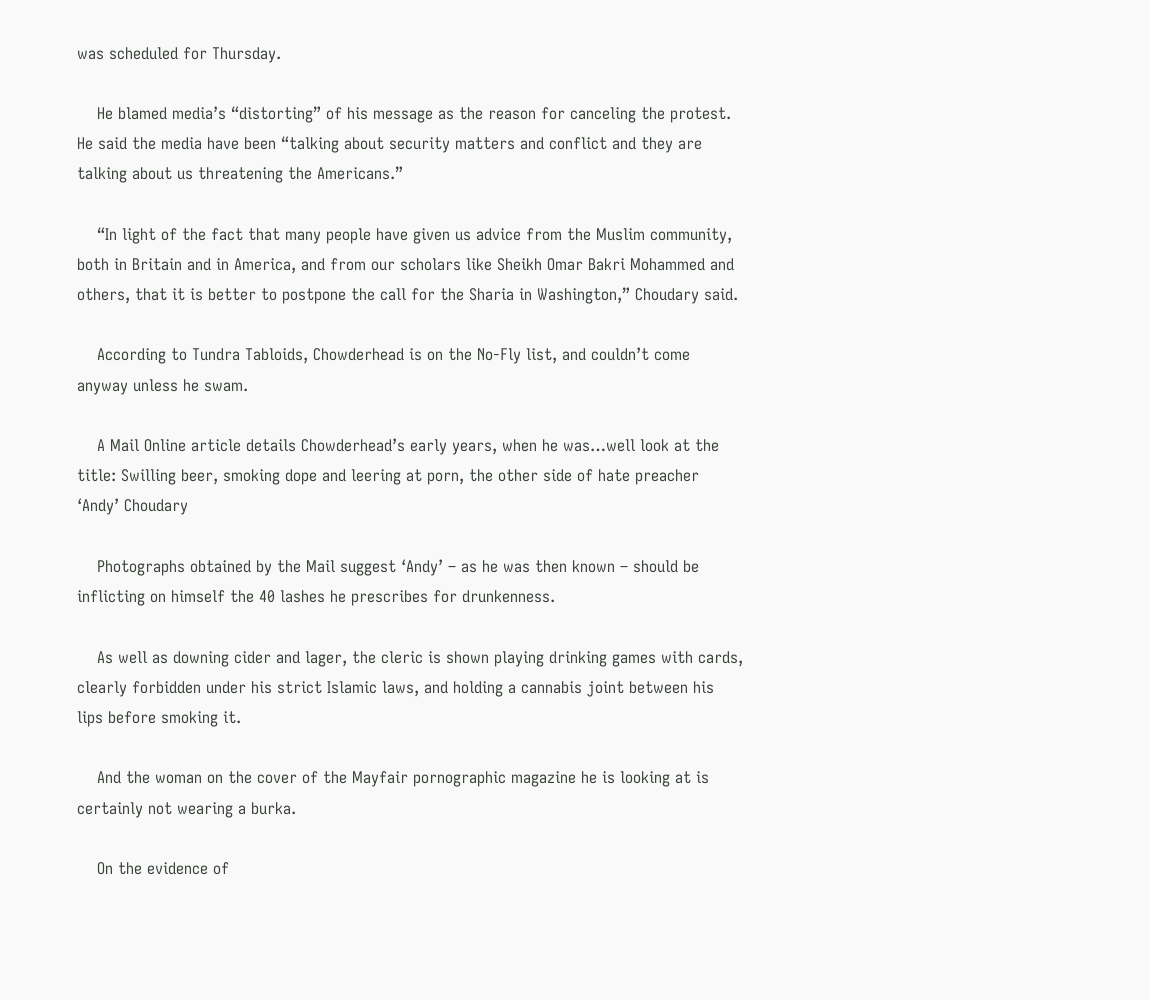was scheduled for Thursday.

    He blamed media’s “distorting” of his message as the reason for canceling the protest. He said the media have been “talking about security matters and conflict and they are talking about us threatening the Americans.”

    “In light of the fact that many people have given us advice from the Muslim community, both in Britain and in America, and from our scholars like Sheikh Omar Bakri Mohammed and others, that it is better to postpone the call for the Sharia in Washington,” Choudary said.

    According to Tundra Tabloids, Chowderhead is on the No-Fly list, and couldn’t come anyway unless he swam.

    A Mail Online article details Chowderhead’s early years, when he was…well look at the title: Swilling beer, smoking dope and leering at porn, the other side of hate preacher ‘Andy’ Choudary

    Photographs obtained by the Mail suggest ‘Andy’ – as he was then known – should be inflicting on himself the 40 lashes he prescribes for drunkenness.

    As well as downing cider and lager, the cleric is shown playing drinking games with cards, clearly forbidden under his strict Islamic laws, and holding a cannabis joint between his lips before smoking it.

    And the woman on the cover of the Mayfair pornographic magazine he is looking at is certainly not wearing a burka.

    On the evidence of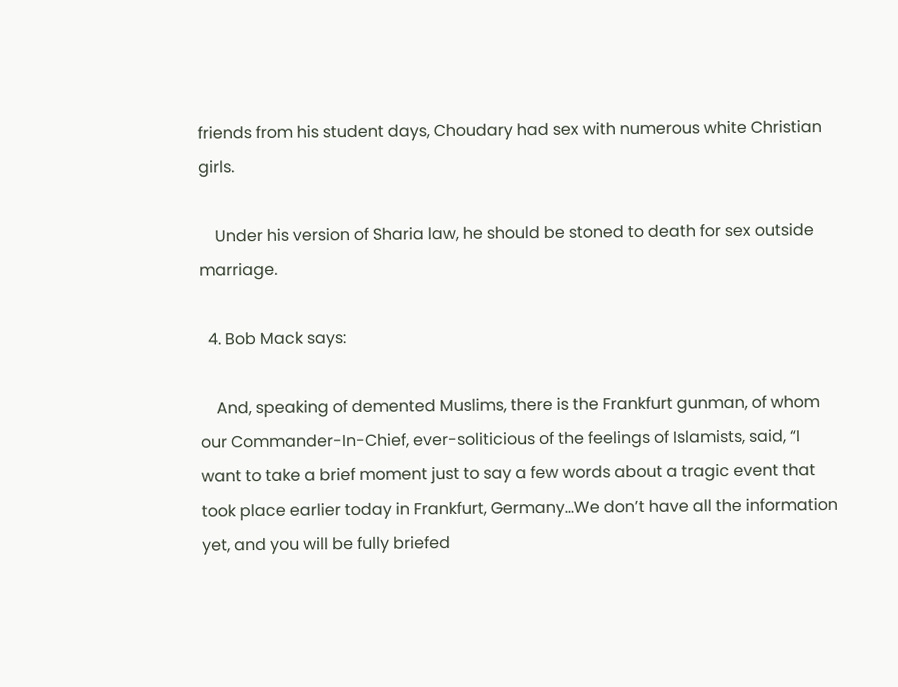friends from his student days, Choudary had sex with numerous white Christian girls.

    Under his version of Sharia law, he should be stoned to death for sex outside marriage.

  4. Bob Mack says:

    And, speaking of demented Muslims, there is the Frankfurt gunman, of whom our Commander-In-Chief, ever-soliticious of the feelings of Islamists, said, “I want to take a brief moment just to say a few words about a tragic event that took place earlier today in Frankfurt, Germany…We don’t have all the information yet, and you will be fully briefed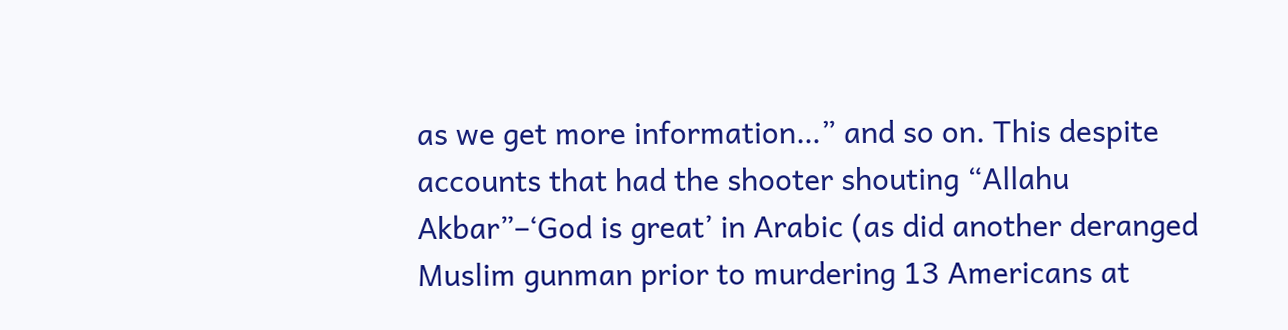as we get more information…” and so on. This despite accounts that had the shooter shouting “Allahu Akbar”–‘God is great’ in Arabic (as did another deranged Muslim gunman prior to murdering 13 Americans at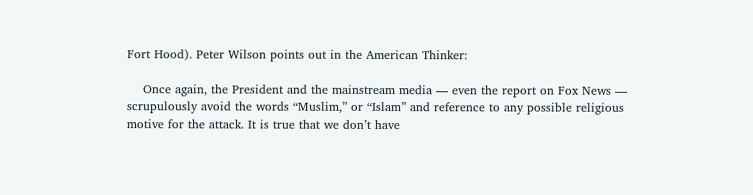Fort Hood). Peter Wilson points out in the American Thinker:

    Once again, the President and the mainstream media — even the report on Fox News — scrupulously avoid the words “Muslim,” or “Islam” and reference to any possible religious motive for the attack. It is true that we don’t have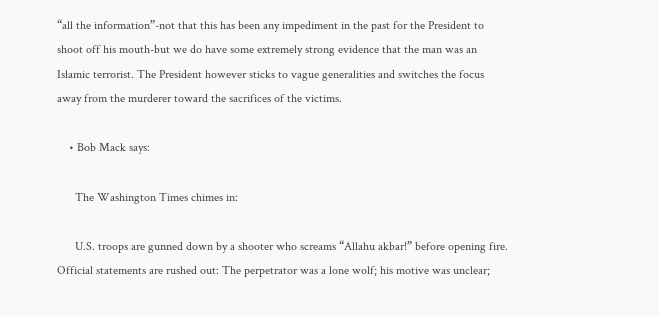“all the information”-not that this has been any impediment in the past for the President to shoot off his mouth-but we do have some extremely strong evidence that the man was an Islamic terrorist. The President however sticks to vague generalities and switches the focus away from the murderer toward the sacrifices of the victims.

    • Bob Mack says:

      The Washington Times chimes in:

      U.S. troops are gunned down by a shooter who screams “Allahu akbar!” before opening fire. Official statements are rushed out: The perpetrator was a lone wolf; his motive was unclear;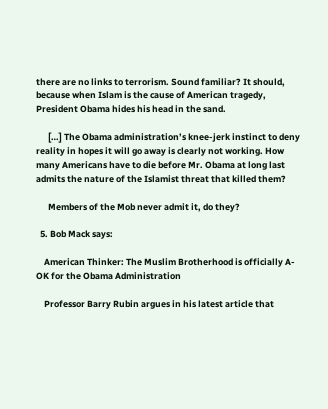there are no links to terrorism. Sound familiar? It should, because when Islam is the cause of American tragedy, President Obama hides his head in the sand.

      […] The Obama administration’s knee-jerk instinct to deny reality in hopes it will go away is clearly not working. How many Americans have to die before Mr. Obama at long last admits the nature of the Islamist threat that killed them?

      Members of the Mob never admit it, do they?

  5. Bob Mack says:

    American Thinker: The Muslim Brotherhood is officially A-OK for the Obama Administration

    Professor Barry Rubin argues in his latest article that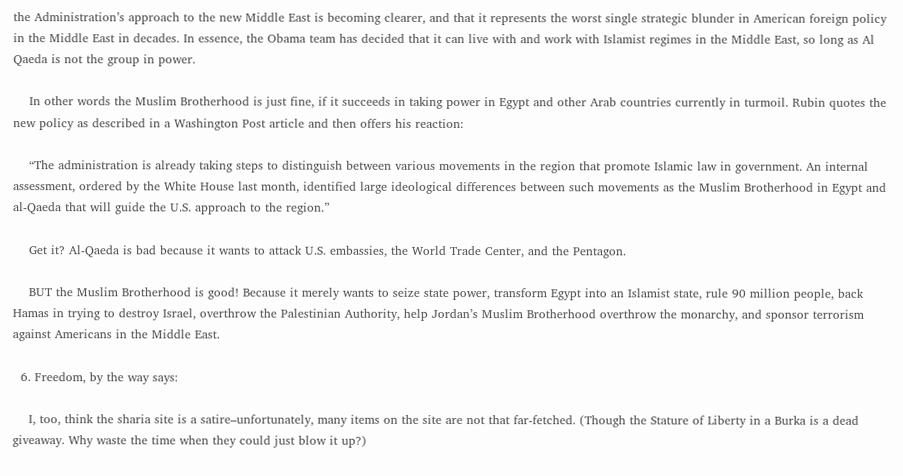the Administration’s approach to the new Middle East is becoming clearer, and that it represents the worst single strategic blunder in American foreign policy in the Middle East in decades. In essence, the Obama team has decided that it can live with and work with Islamist regimes in the Middle East, so long as Al Qaeda is not the group in power.

    In other words the Muslim Brotherhood is just fine, if it succeeds in taking power in Egypt and other Arab countries currently in turmoil. Rubin quotes the new policy as described in a Washington Post article and then offers his reaction:

    “The administration is already taking steps to distinguish between various movements in the region that promote Islamic law in government. An internal assessment, ordered by the White House last month, identified large ideological differences between such movements as the Muslim Brotherhood in Egypt and al-Qaeda that will guide the U.S. approach to the region.”

    Get it? Al-Qaeda is bad because it wants to attack U.S. embassies, the World Trade Center, and the Pentagon.

    BUT the Muslim Brotherhood is good! Because it merely wants to seize state power, transform Egypt into an Islamist state, rule 90 million people, back Hamas in trying to destroy Israel, overthrow the Palestinian Authority, help Jordan’s Muslim Brotherhood overthrow the monarchy, and sponsor terrorism against Americans in the Middle East.

  6. Freedom, by the way says:

    I, too, think the sharia site is a satire–unfortunately, many items on the site are not that far-fetched. (Though the Stature of Liberty in a Burka is a dead giveaway. Why waste the time when they could just blow it up?)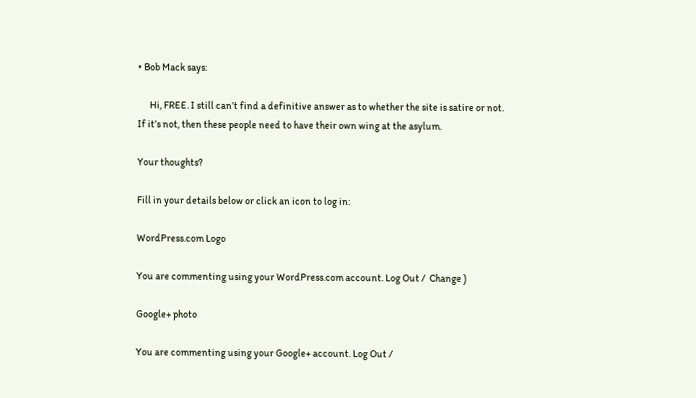• Bob Mack says:

      Hi, FREE. I still can’t find a definitive answer as to whether the site is satire or not. If it’s not, then these people need to have their own wing at the asylum.

Your thoughts?

Fill in your details below or click an icon to log in:

WordPress.com Logo

You are commenting using your WordPress.com account. Log Out /  Change )

Google+ photo

You are commenting using your Google+ account. Log Out /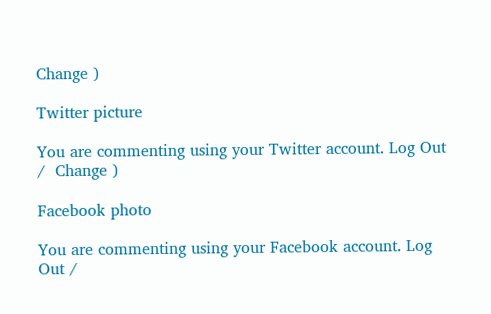Change )

Twitter picture

You are commenting using your Twitter account. Log Out /  Change )

Facebook photo

You are commenting using your Facebook account. Log Out /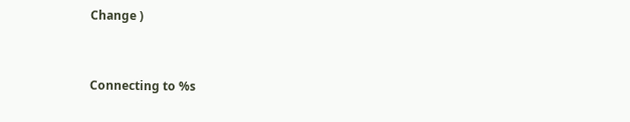Change )


Connecting to %s